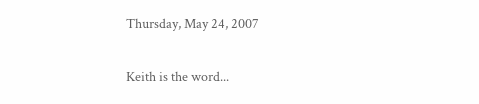Thursday, May 24, 2007

Keith is the word...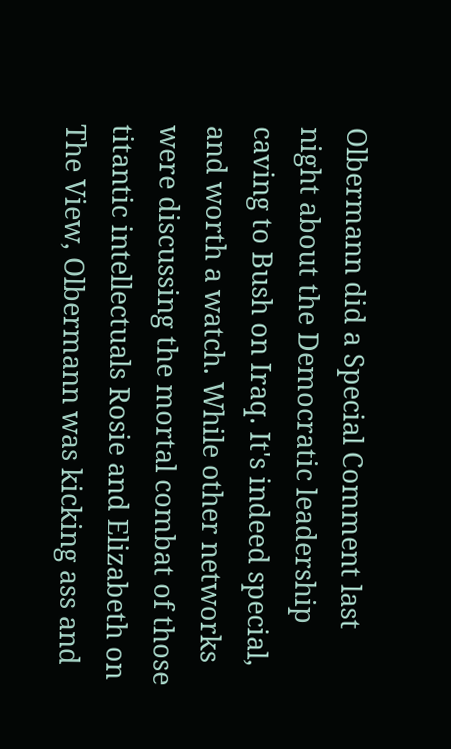Olbermann did a Special Comment last night about the Democratic leadership caving to Bush on Iraq. It's indeed special, and worth a watch. While other networks were discussing the mortal combat of those titantic intellectuals Rosie and Elizabeth on The View, Olbermann was kicking ass and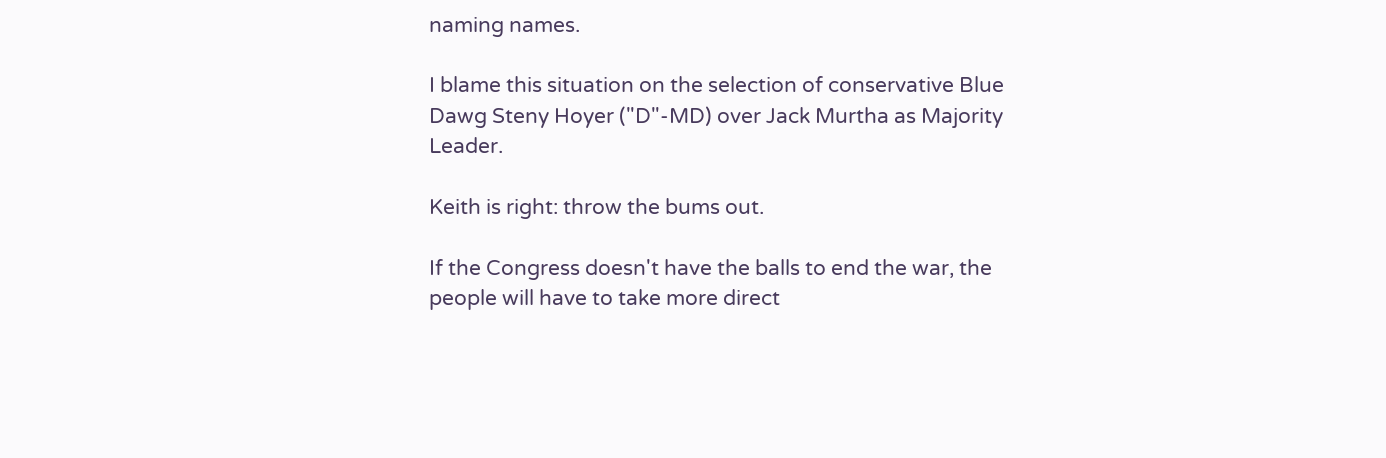naming names.

I blame this situation on the selection of conservative Blue Dawg Steny Hoyer ("D"-MD) over Jack Murtha as Majority Leader.

Keith is right: throw the bums out.

If the Congress doesn't have the balls to end the war, the people will have to take more direct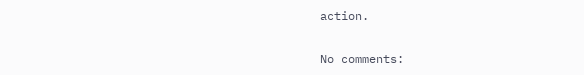action.

No comments: